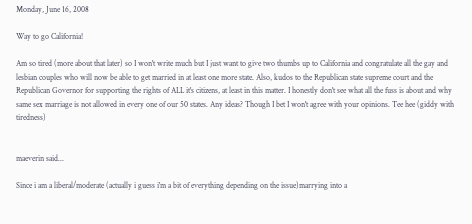Monday, June 16, 2008

Way to go California!

Am so tired (more about that later) so I won't write much but I just want to give two thumbs up to California and congratulate all the gay and lesbian couples who will now be able to get married in at least one more state. Also, kudos to the Republican state supreme court and the Republican Governor for supporting the rights of ALL it's citizens, at least in this matter. I honestly don't see what all the fuss is about and why same sex marriage is not allowed in every one of our 50 states. Any ideas? Though I bet I won't agree with your opinions. Tee hee (giddy with tiredness)


maeverin said...

Since i am a liberal/moderate (actually i guess i'm a bit of everything depending on the issue)marrying into a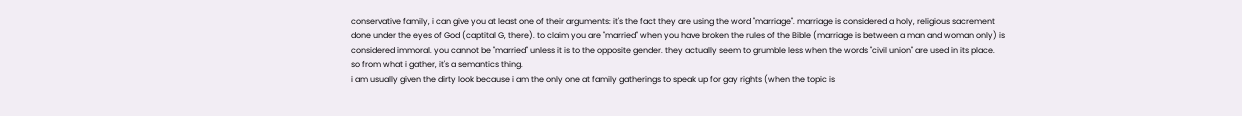conservative family, i can give you at least one of their arguments: it's the fact they are using the word "marriage". marriage is considered a holy, religious sacrement done under the eyes of God (captital G, there). to claim you are "married" when you have broken the rules of the Bible (marriage is between a man and woman only) is considered immoral. you cannot be "married" unless it is to the opposite gender. they actually seem to grumble less when the words "civil union" are used in its place.
so from what i gather, it's a semantics thing.
i am usually given the dirty look because i am the only one at family gatherings to speak up for gay rights (when the topic is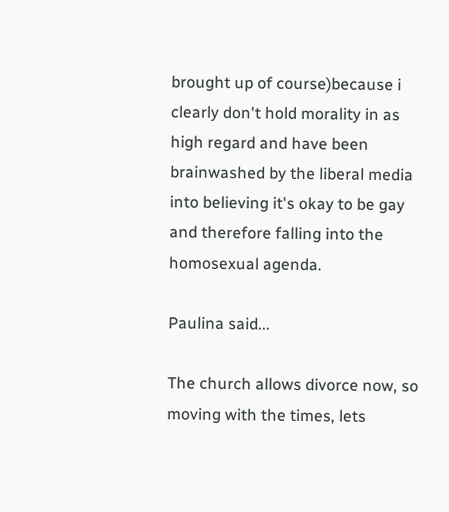brought up of course)because i clearly don't hold morality in as high regard and have been brainwashed by the liberal media into believing it's okay to be gay and therefore falling into the homosexual agenda.

Paulina said...

The church allows divorce now, so moving with the times, lets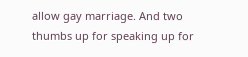allow gay marriage. And two thumbs up for speaking up for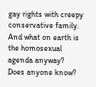gay rights with creepy conservative family. And what on earth is the homosexual agenda anyway? Does anyone know?